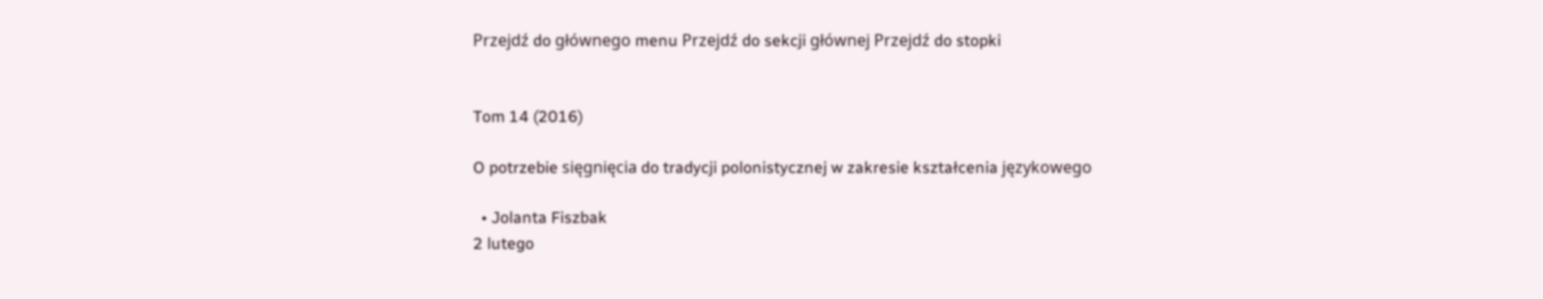Przejdź do głównego menu Przejdź do sekcji głównej Przejdź do stopki


Tom 14 (2016)

O potrzebie sięgnięcia do tradycji polonistycznej w zakresie kształcenia językowego

  • Jolanta Fiszbak
2 lutego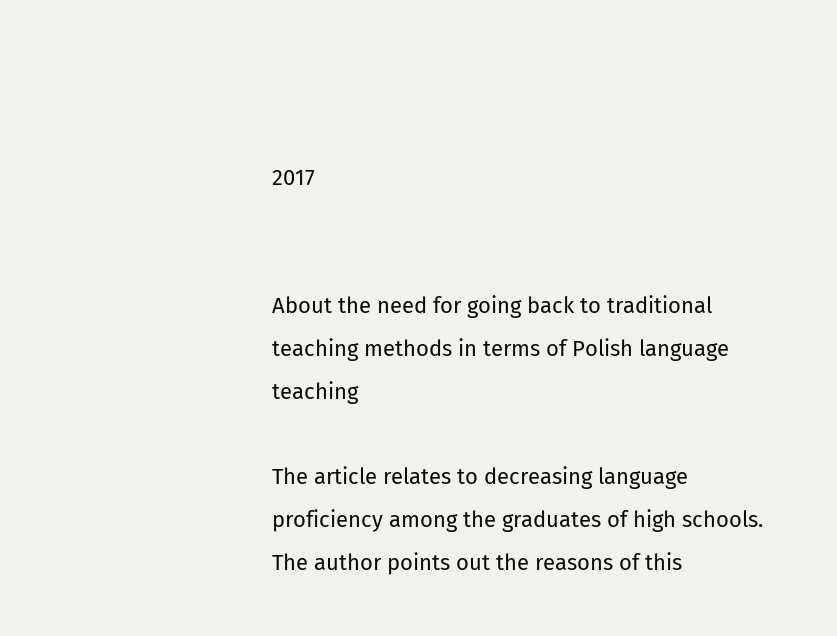2017


About the need for going back to traditional teaching methods in terms of Polish language teaching

The article relates to decreasing language proficiency among the graduates of high schools. The author points out the reasons of this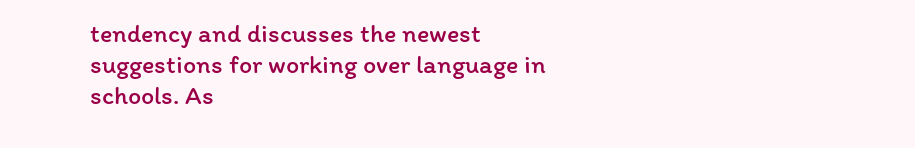tendency and discusses the newest suggestions for working over language in schools. As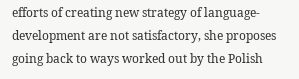efforts of creating new strategy of language-development are not satisfactory, she proposes going back to ways worked out by the Polish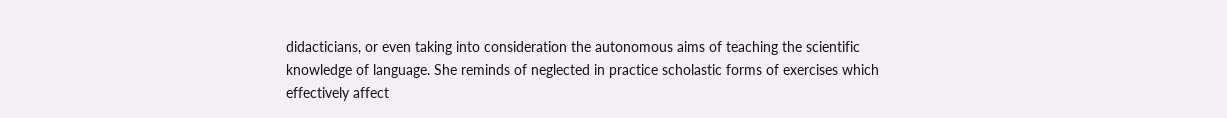didacticians, or even taking into consideration the autonomous aims of teaching the scientific knowledge of language. She reminds of neglected in practice scholastic forms of exercises which effectively affect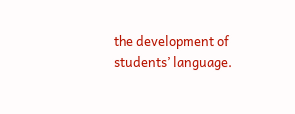the development of students’ language.